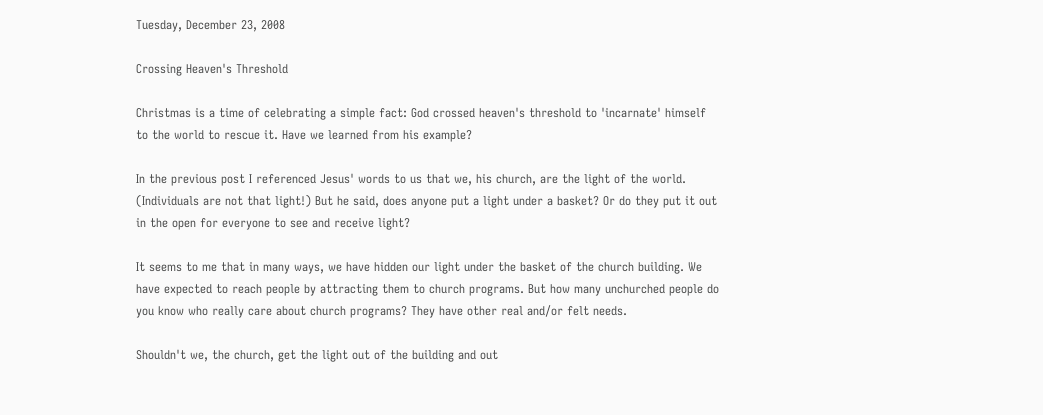Tuesday, December 23, 2008

Crossing Heaven's Threshold

Christmas is a time of celebrating a simple fact: God crossed heaven's threshold to 'incarnate' himself to the world to rescue it. Have we learned from his example?

In the previous post I referenced Jesus' words to us that we, his church, are the light of the world. (Individuals are not that light!) But he said, does anyone put a light under a basket? Or do they put it out in the open for everyone to see and receive light?

It seems to me that in many ways, we have hidden our light under the basket of the church building. We have expected to reach people by attracting them to church programs. But how many unchurched people do you know who really care about church programs? They have other real and/or felt needs.

Shouldn't we, the church, get the light out of the building and out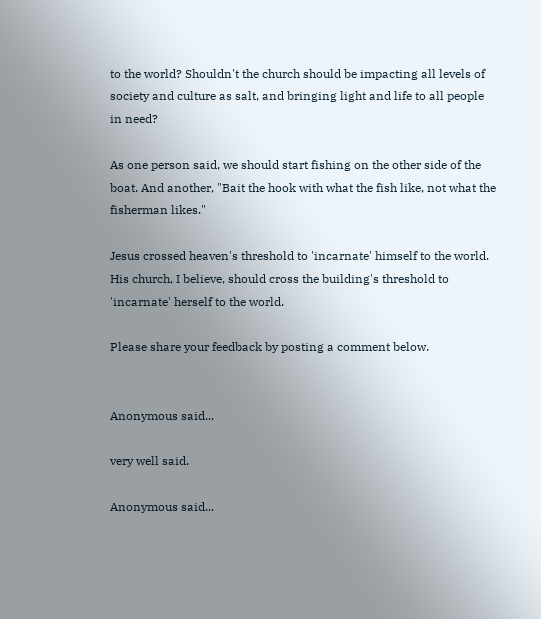to the world? Shouldn't the church should be impacting all levels of society and culture as salt, and bringing light and life to all people in need?

As one person said, we should start fishing on the other side of the boat. And another, "Bait the hook with what the fish like, not what the fisherman likes."

Jesus crossed heaven's threshold to 'incarnate' himself to the world. His church, I believe, should cross the building's threshold to 'incarnate' herself to the world.

Please share your feedback by posting a comment below.


Anonymous said...

very well said.

Anonymous said...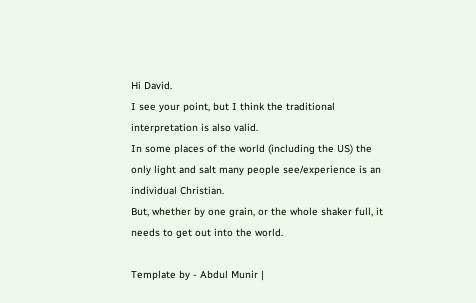Hi David.
I see your point, but I think the traditional interpretation is also valid.
In some places of the world (including the US) the only light and salt many people see/experience is an individual Christian.
But, whether by one grain, or the whole shaker full, it needs to get out into the world.

Template by - Abdul Munir |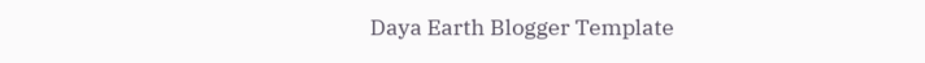Daya Earth Blogger Template